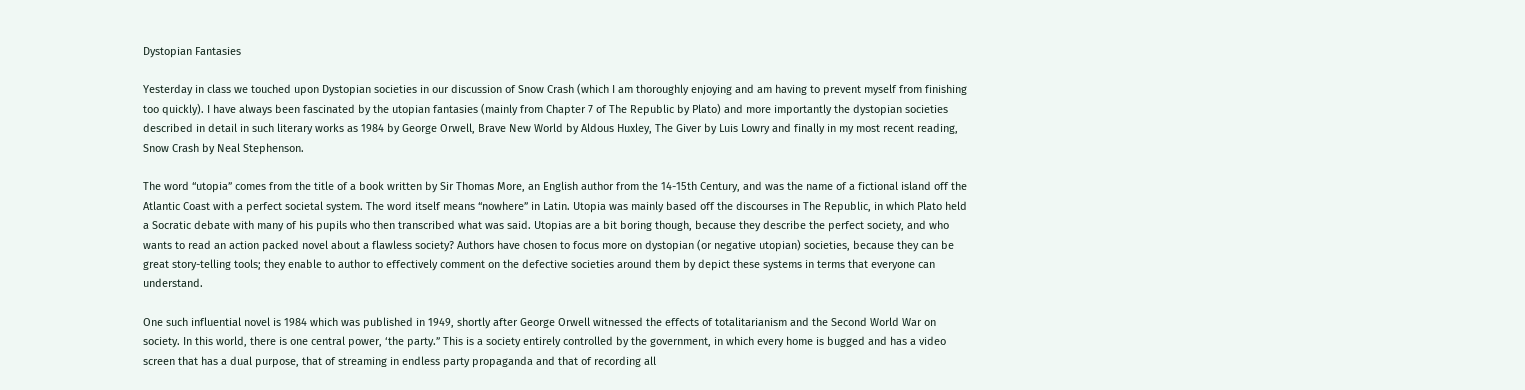Dystopian Fantasies

Yesterday in class we touched upon Dystopian societies in our discussion of Snow Crash (which I am thoroughly enjoying and am having to prevent myself from finishing too quickly). I have always been fascinated by the utopian fantasies (mainly from Chapter 7 of The Republic by Plato) and more importantly the dystopian societies described in detail in such literary works as 1984 by George Orwell, Brave New World by Aldous Huxley, The Giver by Luis Lowry and finally in my most recent reading, Snow Crash by Neal Stephenson.

The word “utopia” comes from the title of a book written by Sir Thomas More, an English author from the 14-15th Century, and was the name of a fictional island off the Atlantic Coast with a perfect societal system. The word itself means “nowhere” in Latin. Utopia was mainly based off the discourses in The Republic, in which Plato held a Socratic debate with many of his pupils who then transcribed what was said. Utopias are a bit boring though, because they describe the perfect society, and who wants to read an action packed novel about a flawless society? Authors have chosen to focus more on dystopian (or negative utopian) societies, because they can be great story-telling tools; they enable to author to effectively comment on the defective societies around them by depict these systems in terms that everyone can understand.

One such influential novel is 1984 which was published in 1949, shortly after George Orwell witnessed the effects of totalitarianism and the Second World War on society. In this world, there is one central power, ‘the party.” This is a society entirely controlled by the government, in which every home is bugged and has a video screen that has a dual purpose, that of streaming in endless party propaganda and that of recording all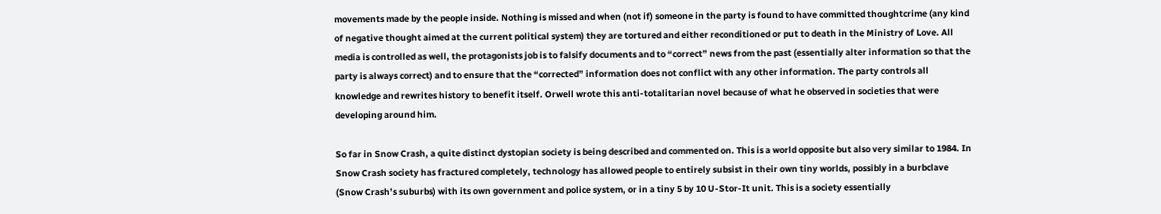movements made by the people inside. Nothing is missed and when (not if) someone in the party is found to have committed thoughtcrime (any kind of negative thought aimed at the current political system) they are tortured and either reconditioned or put to death in the Ministry of Love. All media is controlled as well, the protagonists job is to falsify documents and to “correct” news from the past (essentially alter information so that the party is always correct) and to ensure that the “corrected” information does not conflict with any other information. The party controls all knowledge and rewrites history to benefit itself. Orwell wrote this anti-totalitarian novel because of what he observed in societies that were developing around him.

So far in Snow Crash, a quite distinct dystopian society is being described and commented on. This is a world opposite but also very similar to 1984. In Snow Crash society has fractured completely, technology has allowed people to entirely subsist in their own tiny worlds, possibly in a burbclave (Snow Crash’s suburbs) with its own government and police system, or in a tiny 5 by 10 U-Stor-It unit. This is a society essentially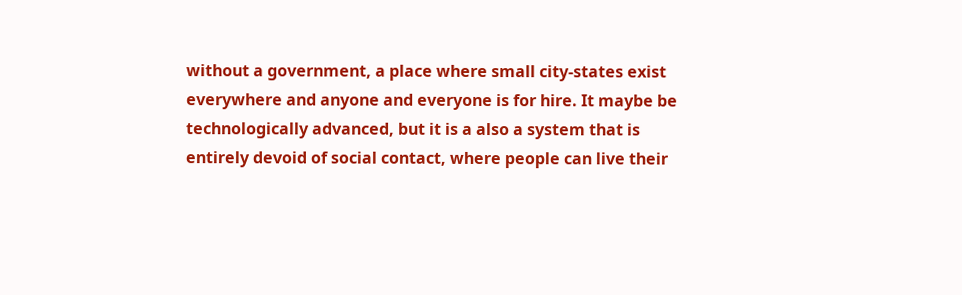without a government, a place where small city-states exist everywhere and anyone and everyone is for hire. It maybe be technologically advanced, but it is a also a system that is entirely devoid of social contact, where people can live their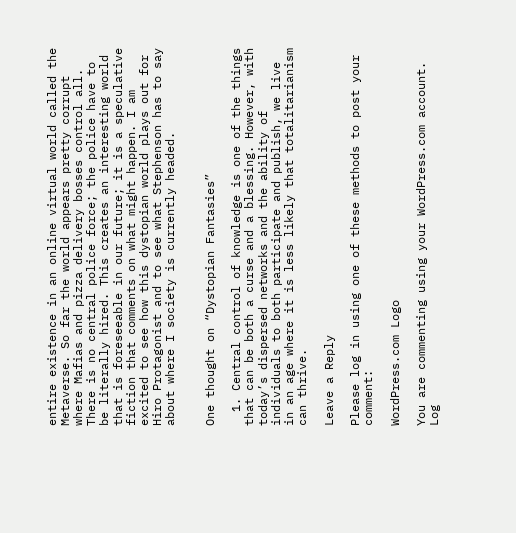entire existence in an online virtual world called the Metaverse. So far the world appears pretty corrupt where Mafias and pizza delivery bosses control all. There is no central police force; the police have to be literally hired. This creates an interesting world that is foreseeable in our future; it is a speculative fiction that comments on what might happen. I am excited to see how this dystopian world plays out for Hiro Protagonist and to see what Stephenson has to say about where I society is currently headed.


One thought on “Dystopian Fantasies”

  1. Central control of knowledge is one of the things that can be both a curse and a blessing. However, with today’s dispersed networks and the ability of individuals to both participate and publish, we live in an age where it is less likely that totalitarianism can thrive.

Leave a Reply

Please log in using one of these methods to post your comment:

WordPress.com Logo

You are commenting using your WordPress.com account. Log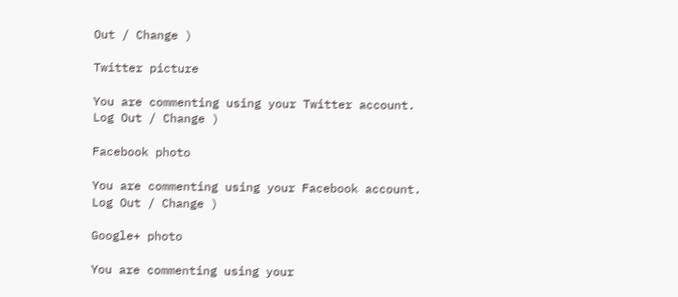Out / Change )

Twitter picture

You are commenting using your Twitter account. Log Out / Change )

Facebook photo

You are commenting using your Facebook account. Log Out / Change )

Google+ photo

You are commenting using your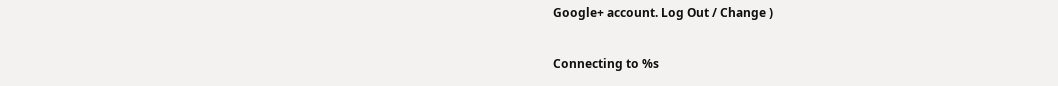Google+ account. Log Out / Change )

Connecting to %s